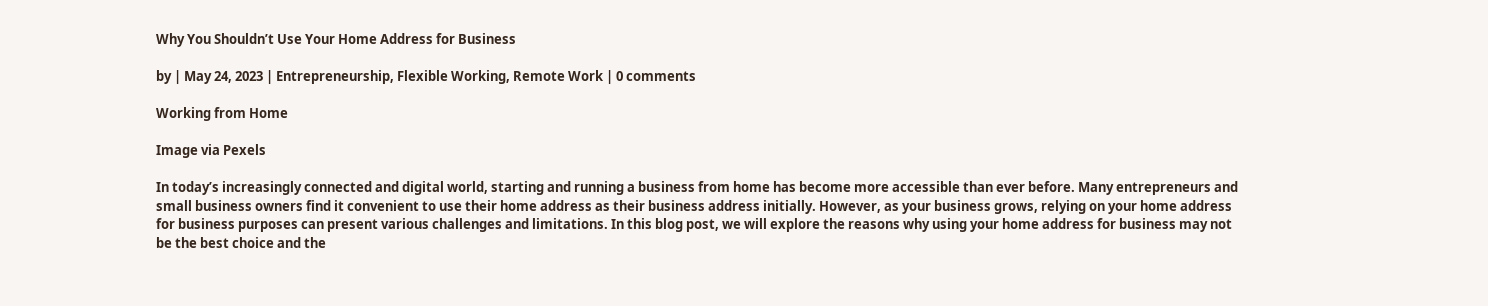Why You Shouldn’t Use Your Home Address for Business

by | May 24, 2023 | Entrepreneurship, Flexible Working, Remote Work | 0 comments

Working from Home

Image via Pexels

In today’s increasingly connected and digital world, starting and running a business from home has become more accessible than ever before. Many entrepreneurs and small business owners find it convenient to use their home address as their business address initially. However, as your business grows, relying on your home address for business purposes can present various challenges and limitations. In this blog post, we will explore the reasons why using your home address for business may not be the best choice and the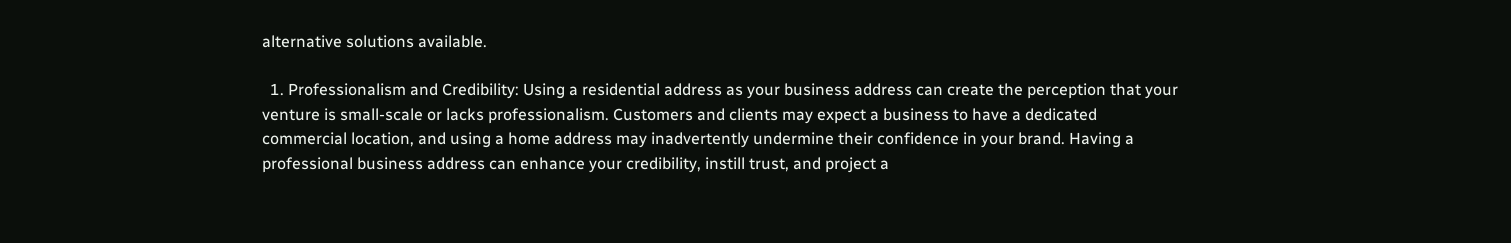alternative solutions available.

  1. Professionalism and Credibility: Using a residential address as your business address can create the perception that your venture is small-scale or lacks professionalism. Customers and clients may expect a business to have a dedicated commercial location, and using a home address may inadvertently undermine their confidence in your brand. Having a professional business address can enhance your credibility, instill trust, and project a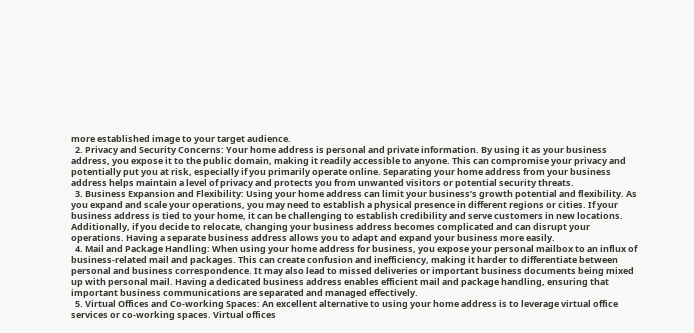more established image to your target audience.
  2. Privacy and Security Concerns: Your home address is personal and private information. By using it as your business address, you expose it to the public domain, making it readily accessible to anyone. This can compromise your privacy and potentially put you at risk, especially if you primarily operate online. Separating your home address from your business address helps maintain a level of privacy and protects you from unwanted visitors or potential security threats.
  3. Business Expansion and Flexibility: Using your home address can limit your business’s growth potential and flexibility. As you expand and scale your operations, you may need to establish a physical presence in different regions or cities. If your business address is tied to your home, it can be challenging to establish credibility and serve customers in new locations. Additionally, if you decide to relocate, changing your business address becomes complicated and can disrupt your operations. Having a separate business address allows you to adapt and expand your business more easily.
  4. Mail and Package Handling: When using your home address for business, you expose your personal mailbox to an influx of business-related mail and packages. This can create confusion and inefficiency, making it harder to differentiate between personal and business correspondence. It may also lead to missed deliveries or important business documents being mixed up with personal mail. Having a dedicated business address enables efficient mail and package handling, ensuring that important business communications are separated and managed effectively.
  5. Virtual Offices and Co-working Spaces: An excellent alternative to using your home address is to leverage virtual office services or co-working spaces. Virtual offices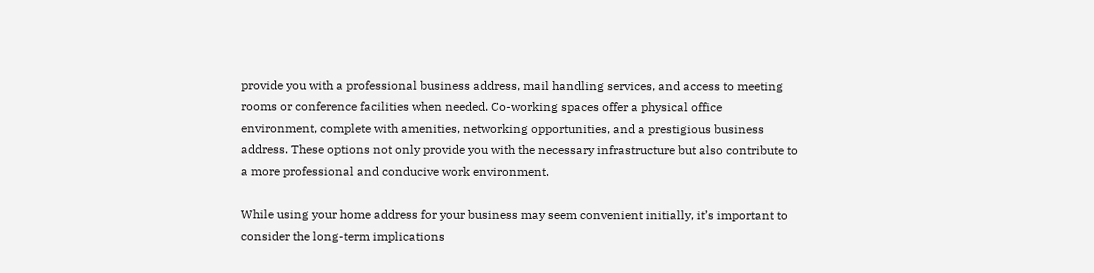provide you with a professional business address, mail handling services, and access to meeting rooms or conference facilities when needed. Co-working spaces offer a physical office environment, complete with amenities, networking opportunities, and a prestigious business address. These options not only provide you with the necessary infrastructure but also contribute to a more professional and conducive work environment.

While using your home address for your business may seem convenient initially, it’s important to consider the long-term implications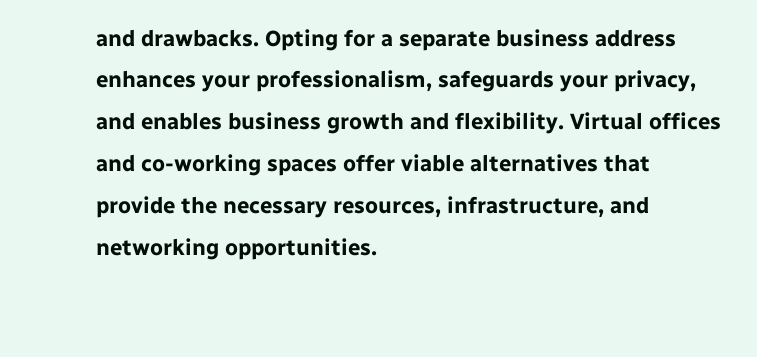and drawbacks. Opting for a separate business address enhances your professionalism, safeguards your privacy, and enables business growth and flexibility. Virtual offices and co-working spaces offer viable alternatives that provide the necessary resources, infrastructure, and networking opportunities.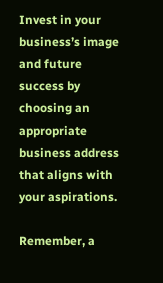Invest in your business’s image and future success by choosing an appropriate business address that aligns with your aspirations.

Remember, a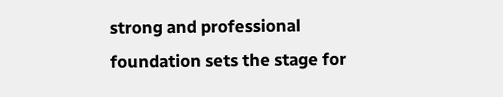strong and professional foundation sets the stage for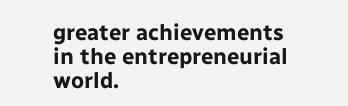greater achievements in the entrepreneurial world.